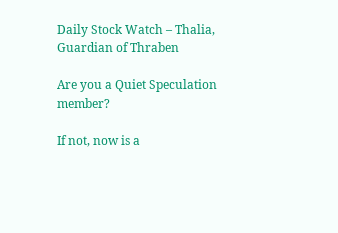Daily Stock Watch – Thalia, Guardian of Thraben

Are you a Quiet Speculation member?

If not, now is a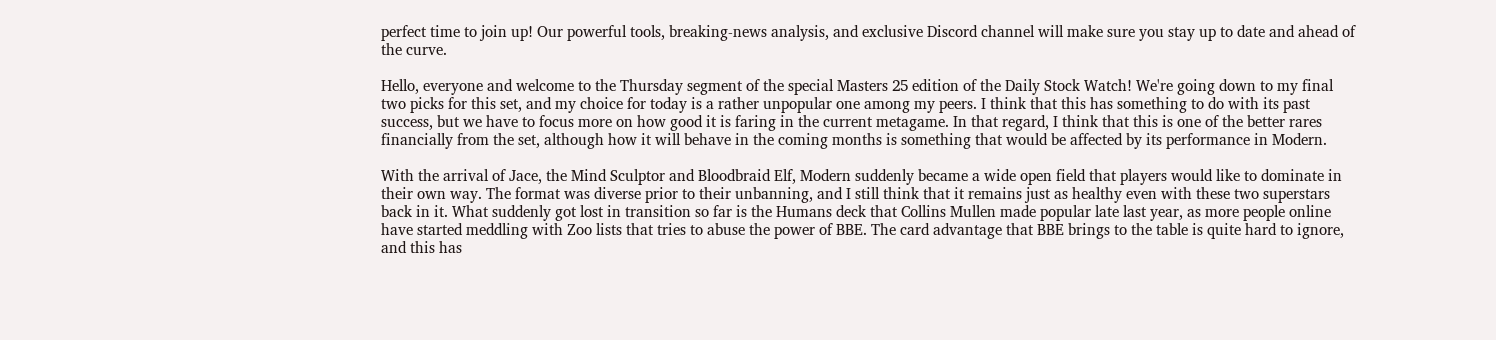perfect time to join up! Our powerful tools, breaking-news analysis, and exclusive Discord channel will make sure you stay up to date and ahead of the curve.

Hello, everyone and welcome to the Thursday segment of the special Masters 25 edition of the Daily Stock Watch! We're going down to my final two picks for this set, and my choice for today is a rather unpopular one among my peers. I think that this has something to do with its past success, but we have to focus more on how good it is faring in the current metagame. In that regard, I think that this is one of the better rares financially from the set, although how it will behave in the coming months is something that would be affected by its performance in Modern.

With the arrival of Jace, the Mind Sculptor and Bloodbraid Elf, Modern suddenly became a wide open field that players would like to dominate in their own way. The format was diverse prior to their unbanning, and I still think that it remains just as healthy even with these two superstars back in it. What suddenly got lost in transition so far is the Humans deck that Collins Mullen made popular late last year, as more people online have started meddling with Zoo lists that tries to abuse the power of BBE. The card advantage that BBE brings to the table is quite hard to ignore, and this has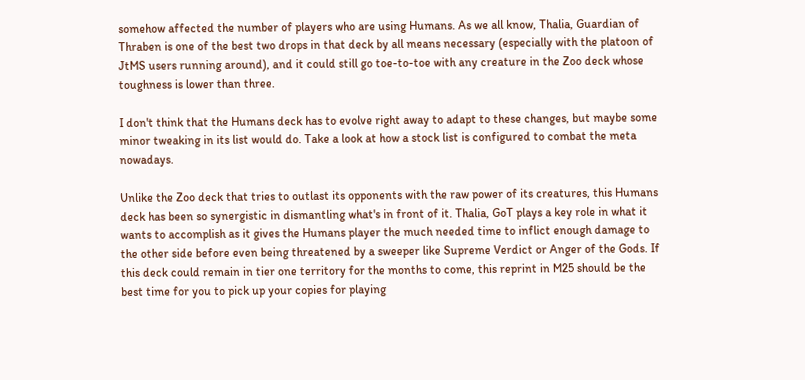somehow affected the number of players who are using Humans. As we all know, Thalia, Guardian of Thraben is one of the best two drops in that deck by all means necessary (especially with the platoon of JtMS users running around), and it could still go toe-to-toe with any creature in the Zoo deck whose toughness is lower than three.

I don't think that the Humans deck has to evolve right away to adapt to these changes, but maybe some minor tweaking in its list would do. Take a look at how a stock list is configured to combat the meta nowadays.

Unlike the Zoo deck that tries to outlast its opponents with the raw power of its creatures, this Humans deck has been so synergistic in dismantling what's in front of it. Thalia, GoT plays a key role in what it wants to accomplish as it gives the Humans player the much needed time to inflict enough damage to the other side before even being threatened by a sweeper like Supreme Verdict or Anger of the Gods. If this deck could remain in tier one territory for the months to come, this reprint in M25 should be the best time for you to pick up your copies for playing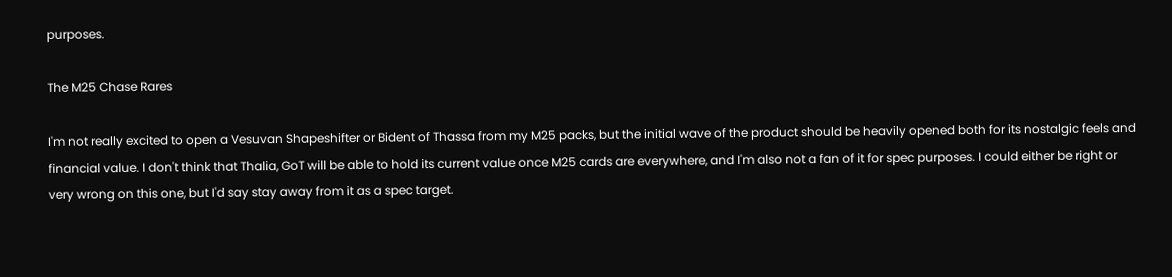purposes.

The M25 Chase Rares

I'm not really excited to open a Vesuvan Shapeshifter or Bident of Thassa from my M25 packs, but the initial wave of the product should be heavily opened both for its nostalgic feels and financial value. I don't think that Thalia, GoT will be able to hold its current value once M25 cards are everywhere, and I'm also not a fan of it for spec purposes. I could either be right or very wrong on this one, but I'd say stay away from it as a spec target.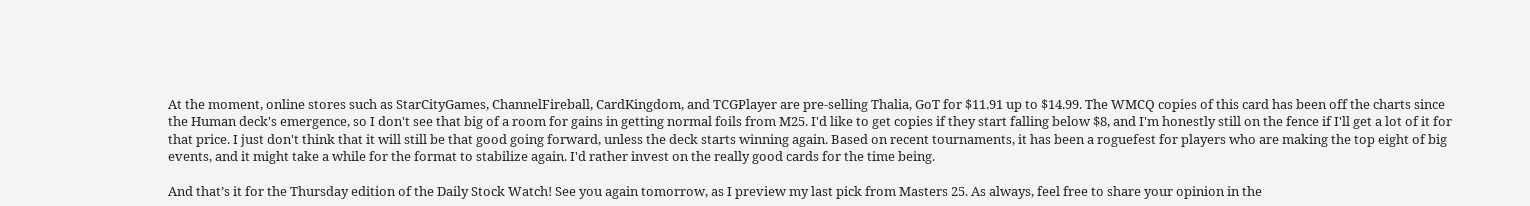At the moment, online stores such as StarCityGames, ChannelFireball, CardKingdom, and TCGPlayer are pre-selling Thalia, GoT for $11.91 up to $14.99. The WMCQ copies of this card has been off the charts since the Human deck's emergence, so I don't see that big of a room for gains in getting normal foils from M25. I'd like to get copies if they start falling below $8, and I'm honestly still on the fence if I'll get a lot of it for that price. I just don't think that it will still be that good going forward, unless the deck starts winning again. Based on recent tournaments, it has been a roguefest for players who are making the top eight of big events, and it might take a while for the format to stabilize again. I'd rather invest on the really good cards for the time being.

And that’s it for the Thursday edition of the Daily Stock Watch! See you again tomorrow, as I preview my last pick from Masters 25. As always, feel free to share your opinion in the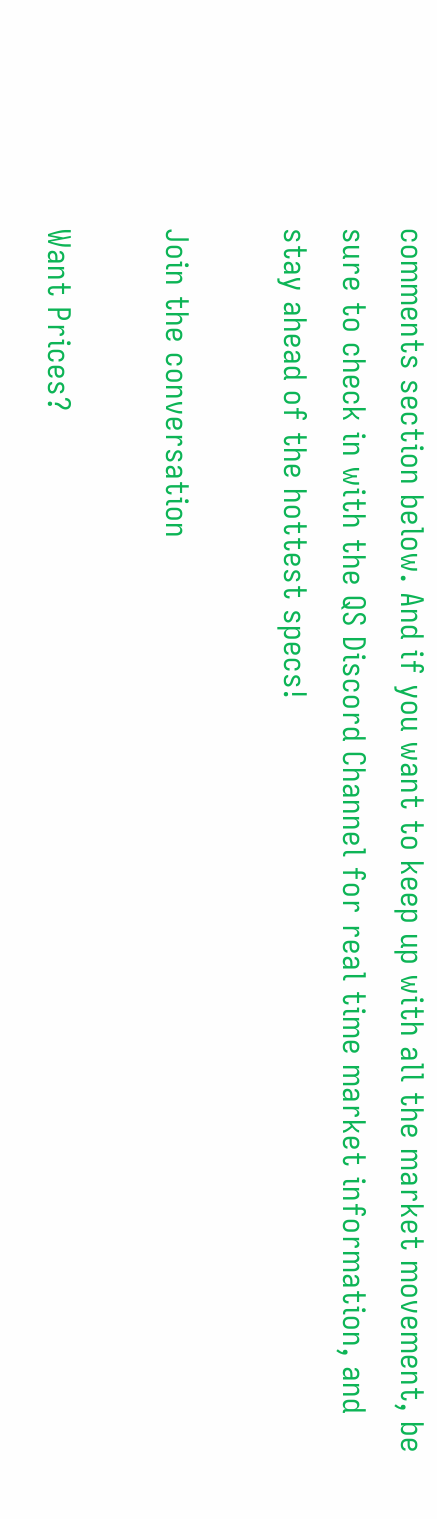comments section below. And if you want to keep up with all the market movement, be sure to check in with the QS Discord Channel for real time market information, and stay ahead of the hottest specs!

Join the conversation

Want Prices?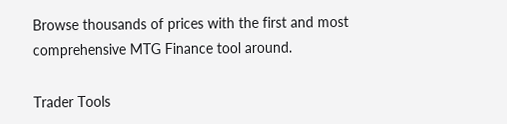Browse thousands of prices with the first and most comprehensive MTG Finance tool around.

Trader Tools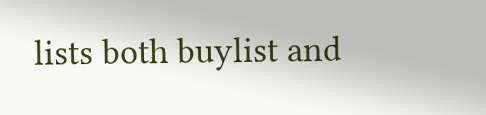lists both buylist and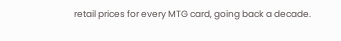retail prices for every MTG card, going back a decade.